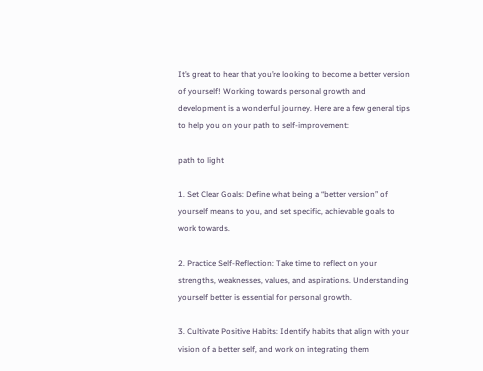It’s great to hear that you’re looking to become a better version of yourself! Working towards personal growth and development is a wonderful journey. Here are a few general tips to help you on your path to self-improvement:

path to light

1. Set Clear Goals: Define what being a “better version” of yourself means to you, and set specific, achievable goals to work towards.

2. Practice Self-Reflection: Take time to reflect on your strengths, weaknesses, values, and aspirations. Understanding yourself better is essential for personal growth.

3. Cultivate Positive Habits: Identify habits that align with your vision of a better self, and work on integrating them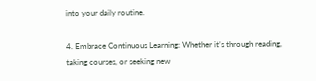into your daily routine.

4. Embrace Continuous Learning: Whether it’s through reading, taking courses, or seeking new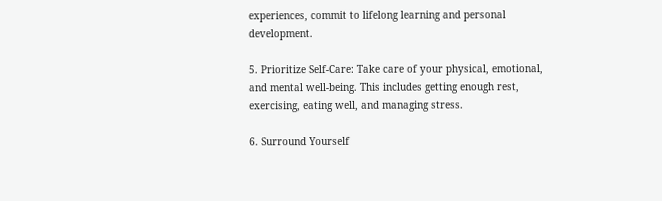experiences, commit to lifelong learning and personal development.

5. Prioritize Self-Care: Take care of your physical, emotional, and mental well-being. This includes getting enough rest, exercising, eating well, and managing stress.

6. Surround Yourself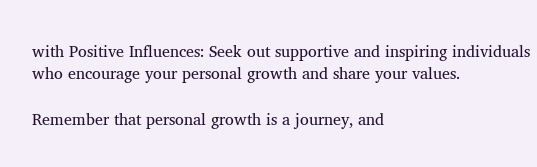with Positive Influences: Seek out supportive and inspiring individuals who encourage your personal growth and share your values.

Remember that personal growth is a journey, and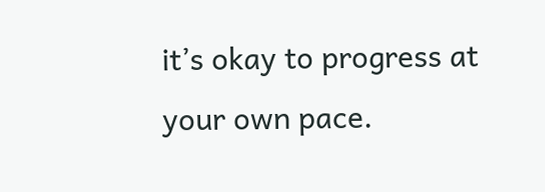it’s okay to progress at your own pace.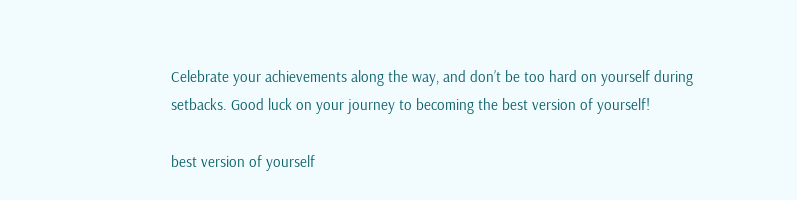Celebrate your achievements along the way, and don’t be too hard on yourself during setbacks. Good luck on your journey to becoming the best version of yourself!

best version of yourself